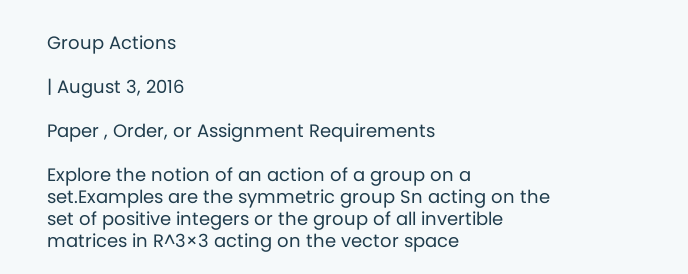Group Actions

| August 3, 2016

Paper , Order, or Assignment Requirements

Explore the notion of an action of a group on a set.Examples are the symmetric group Sn acting on the set of positive integers or the group of all invertible matrices in R^3×3 acting on the vector space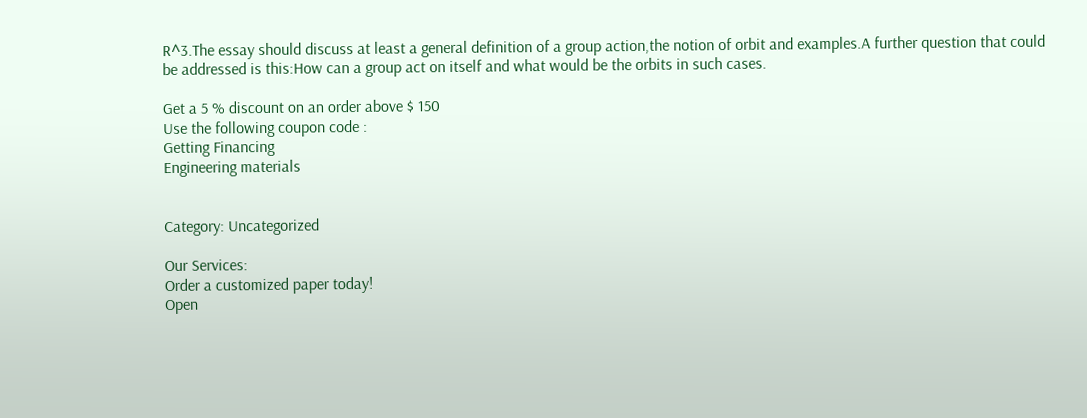R^3.The essay should discuss at least a general definition of a group action,the notion of orbit and examples.A further question that could be addressed is this:How can a group act on itself and what would be the orbits in such cases.

Get a 5 % discount on an order above $ 150
Use the following coupon code :
Getting Financing
Engineering materials


Category: Uncategorized

Our Services:
Order a customized paper today!
Open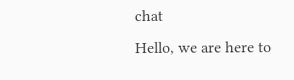chat
Hello, we are here to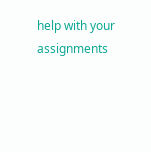help with your assignments